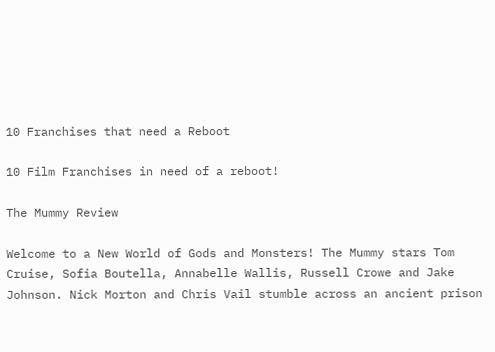10 Franchises that need a Reboot

10 Film Franchises in need of a reboot!

The Mummy Review

Welcome to a New World of Gods and Monsters! The Mummy stars Tom Cruise, Sofia Boutella, Annabelle Wallis, Russell Crowe and Jake Johnson. Nick Morton and Chris Vail stumble across an ancient prison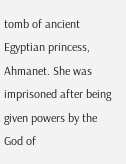tomb of ancient Egyptian princess, Ahmanet. She was imprisoned after being given powers by the God of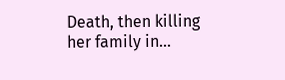Death, then killing her family in…